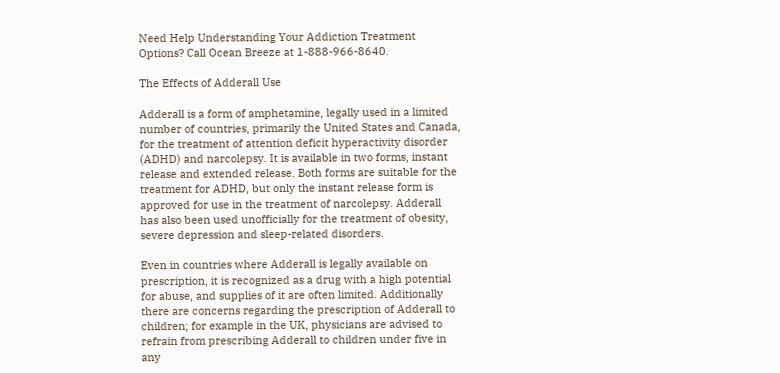Need Help Understanding Your Addiction Treatment Options? Call Ocean Breeze at 1-888-966-8640.

The Effects of Adderall Use

Adderall is a form of amphetamine, legally used in a limited number of countries, primarily the United States and Canada, for the treatment of attention deficit hyperactivity disorder (ADHD) and narcolepsy. It is available in two forms, instant release and extended release. Both forms are suitable for the treatment for ADHD, but only the instant release form is approved for use in the treatment of narcolepsy. Adderall has also been used unofficially for the treatment of obesity, severe depression and sleep-related disorders.

Even in countries where Adderall is legally available on prescription, it is recognized as a drug with a high potential for abuse, and supplies of it are often limited. Additionally there are concerns regarding the prescription of Adderall to children; for example in the UK, physicians are advised to refrain from prescribing Adderall to children under five in any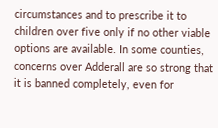circumstances and to prescribe it to children over five only if no other viable options are available. In some counties, concerns over Adderall are so strong that it is banned completely, even for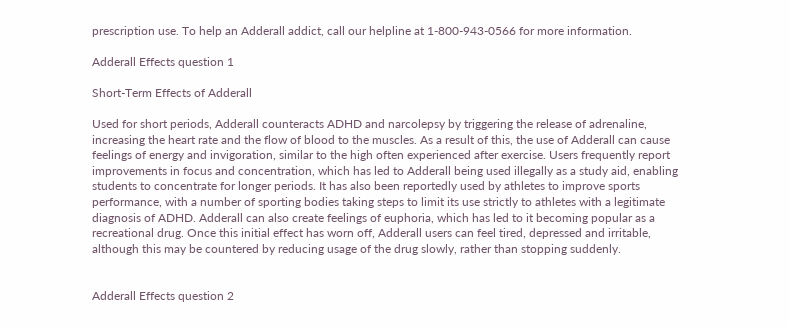prescription use. To help an Adderall addict, call our helpline at 1-800-943-0566 for more information.

Adderall Effects question 1

Short-Term Effects of Adderall

Used for short periods, Adderall counteracts ADHD and narcolepsy by triggering the release of adrenaline, increasing the heart rate and the flow of blood to the muscles. As a result of this, the use of Adderall can cause feelings of energy and invigoration, similar to the high often experienced after exercise. Users frequently report improvements in focus and concentration, which has led to Adderall being used illegally as a study aid, enabling students to concentrate for longer periods. It has also been reportedly used by athletes to improve sports performance, with a number of sporting bodies taking steps to limit its use strictly to athletes with a legitimate diagnosis of ADHD. Adderall can also create feelings of euphoria, which has led to it becoming popular as a recreational drug. Once this initial effect has worn off, Adderall users can feel tired, depressed and irritable, although this may be countered by reducing usage of the drug slowly, rather than stopping suddenly.


Adderall Effects question 2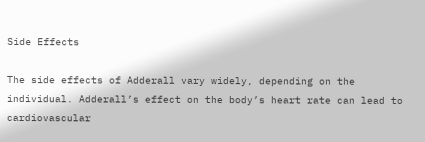Side Effects

The side effects of Adderall vary widely, depending on the individual. Adderall’s effect on the body’s heart rate can lead to cardiovascular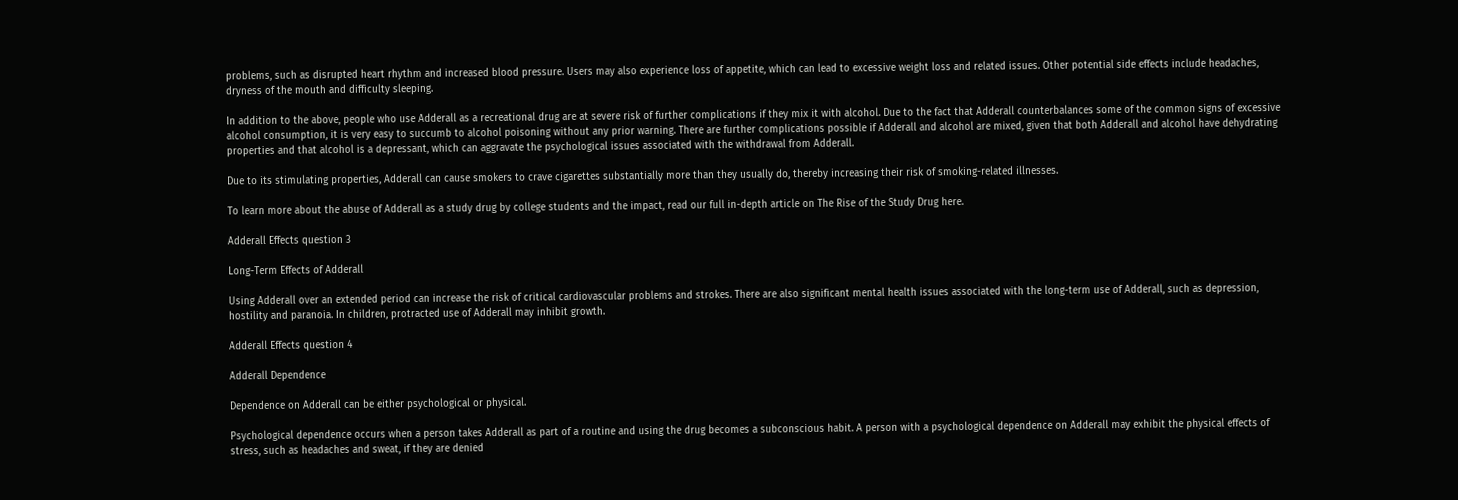problems, such as disrupted heart rhythm and increased blood pressure. Users may also experience loss of appetite, which can lead to excessive weight loss and related issues. Other potential side effects include headaches, dryness of the mouth and difficulty sleeping.

In addition to the above, people who use Adderall as a recreational drug are at severe risk of further complications if they mix it with alcohol. Due to the fact that Adderall counterbalances some of the common signs of excessive alcohol consumption, it is very easy to succumb to alcohol poisoning without any prior warning. There are further complications possible if Adderall and alcohol are mixed, given that both Adderall and alcohol have dehydrating properties and that alcohol is a depressant, which can aggravate the psychological issues associated with the withdrawal from Adderall.

Due to its stimulating properties, Adderall can cause smokers to crave cigarettes substantially more than they usually do, thereby increasing their risk of smoking-related illnesses.

To learn more about the abuse of Adderall as a study drug by college students and the impact, read our full in-depth article on The Rise of the Study Drug here.

Adderall Effects question 3

Long-Term Effects of Adderall

Using Adderall over an extended period can increase the risk of critical cardiovascular problems and strokes. There are also significant mental health issues associated with the long-term use of Adderall, such as depression, hostility and paranoia. In children, protracted use of Adderall may inhibit growth.

Adderall Effects question 4

Adderall Dependence

Dependence on Adderall can be either psychological or physical.

Psychological dependence occurs when a person takes Adderall as part of a routine and using the drug becomes a subconscious habit. A person with a psychological dependence on Adderall may exhibit the physical effects of stress, such as headaches and sweat, if they are denied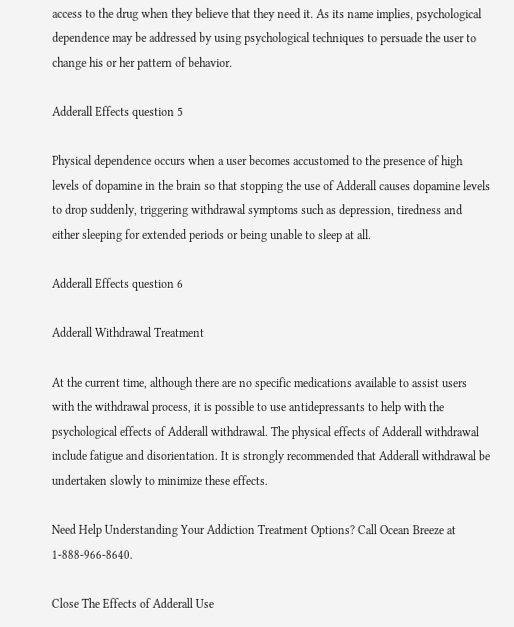access to the drug when they believe that they need it. As its name implies, psychological dependence may be addressed by using psychological techniques to persuade the user to change his or her pattern of behavior.

Adderall Effects question 5

Physical dependence occurs when a user becomes accustomed to the presence of high levels of dopamine in the brain so that stopping the use of Adderall causes dopamine levels to drop suddenly, triggering withdrawal symptoms such as depression, tiredness and either sleeping for extended periods or being unable to sleep at all.

Adderall Effects question 6

Adderall Withdrawal Treatment

At the current time, although there are no specific medications available to assist users with the withdrawal process, it is possible to use antidepressants to help with the psychological effects of Adderall withdrawal. The physical effects of Adderall withdrawal include fatigue and disorientation. It is strongly recommended that Adderall withdrawal be undertaken slowly to minimize these effects.

Need Help Understanding Your Addiction Treatment Options? Call Ocean Breeze at 1-888-966-8640.

Close The Effects of Adderall Use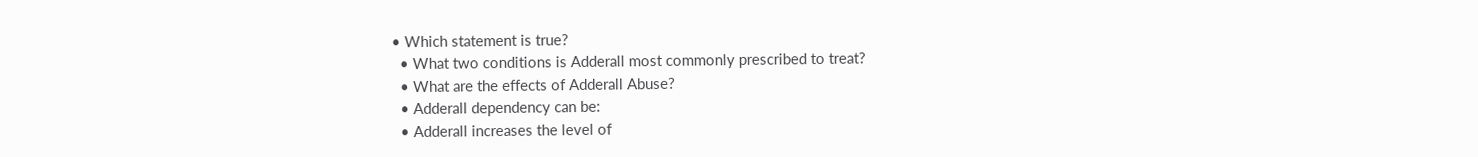• Which statement is true?
  • What two conditions is Adderall most commonly prescribed to treat?
  • What are the effects of Adderall Abuse?
  • Adderall dependency can be:
  • Adderall increases the level of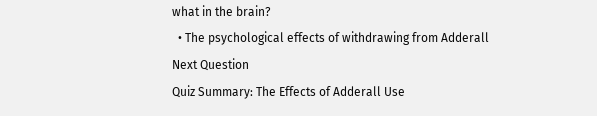what in the brain?
  • The psychological effects of withdrawing from Adderall
Next Question
Quiz Summary: The Effects of Adderall Use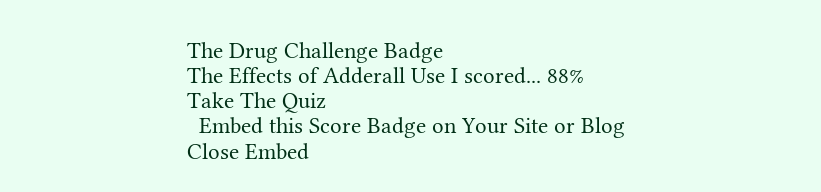The Drug Challenge Badge
The Effects of Adderall Use I scored... 88%
Take The Quiz
  Embed this Score Badge on Your Site or Blog
Close Embed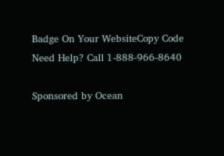Badge On Your WebsiteCopy Code
Need Help? Call 1-888-966-8640

Sponsored by Ocean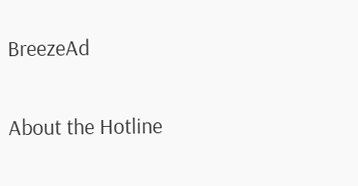BreezeAd

About the Hotline